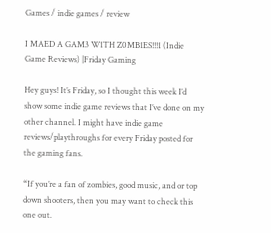Games / indie games / review

I MAED A GAM3 W1TH Z0MB1ES!!!1 (Indie Game Reviews) |Friday Gaming

Hey guys! It’s Friday, so I thought this week I’d show some indie game reviews that I’ve done on my other channel. I might have indie game reviews/playthroughs for every Friday posted for the gaming fans.

“If you’re a fan of zombies, good music, and or top down shooters, then you may want to check this one out.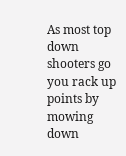As most top down shooters go you rack up points by mowing down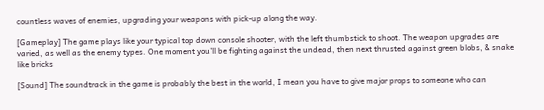countless waves of enemies, upgrading your weapons with pick-up along the way.

[Gameplay] The game plays like your typical top down console shooter, with the left thumbstick to shoot. The weapon upgrades are varied, as well as the enemy types. One moment you’ll be fighting against the undead, then next thrusted against green blobs, & snake like bricks

[Sound] The soundtrack in the game is probably the best in the world, I mean you have to give major props to someone who can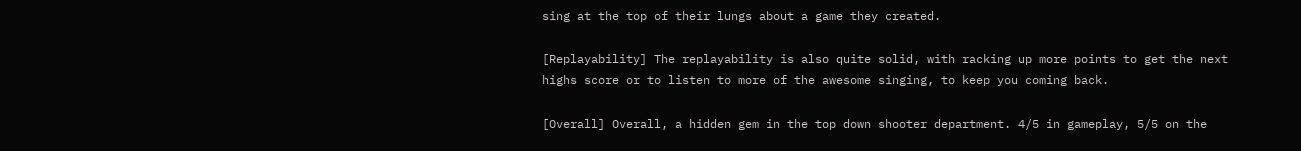sing at the top of their lungs about a game they created.

[Replayability] The replayability is also quite solid, with racking up more points to get the next highs score or to listen to more of the awesome singing, to keep you coming back.

[Overall] Overall, a hidden gem in the top down shooter department. 4/5 in gameplay, 5/5 on the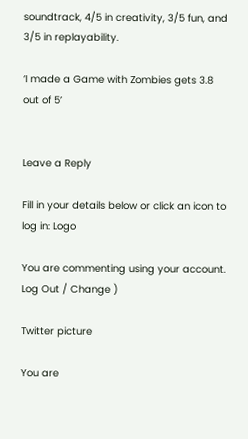soundtrack, 4/5 in creativity, 3/5 fun, and 3/5 in replayability.

‘I made a Game with Zombies gets 3.8 out of 5’


Leave a Reply

Fill in your details below or click an icon to log in: Logo

You are commenting using your account. Log Out / Change )

Twitter picture

You are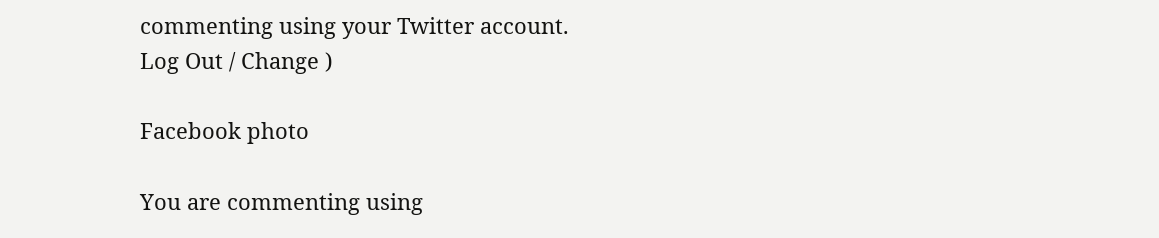commenting using your Twitter account. Log Out / Change )

Facebook photo

You are commenting using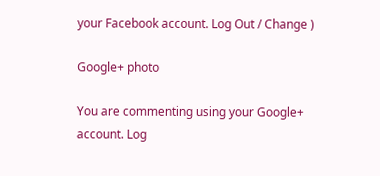your Facebook account. Log Out / Change )

Google+ photo

You are commenting using your Google+ account. Log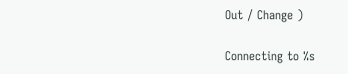Out / Change )

Connecting to %s